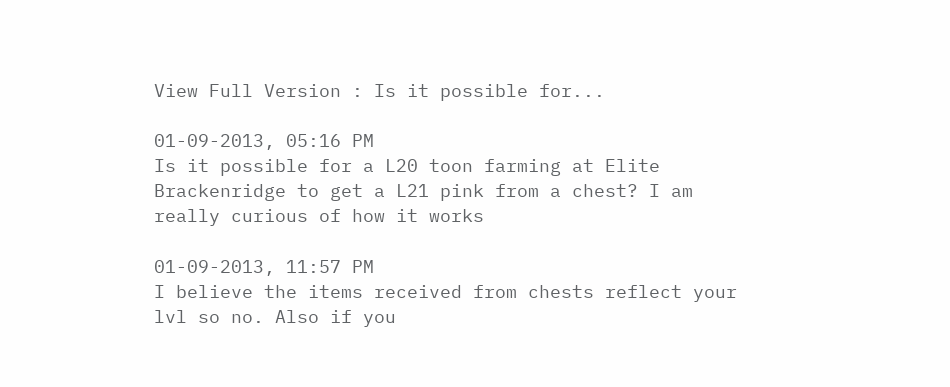View Full Version : Is it possible for...

01-09-2013, 05:16 PM
Is it possible for a L20 toon farming at Elite Brackenridge to get a L21 pink from a chest? I am really curious of how it works

01-09-2013, 11:57 PM
I believe the items received from chests reflect your lvl so no. Also if you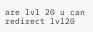are lvl 20 u can redirect lvl20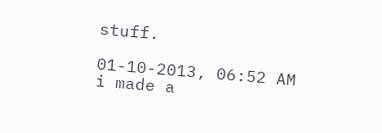stuff.

01-10-2013, 06:52 AM
i made a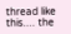thread like this.... the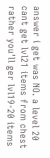answer i get was NO. a level 20 cant get lvl21 items from chest rather you'll ger lvl19-20 items